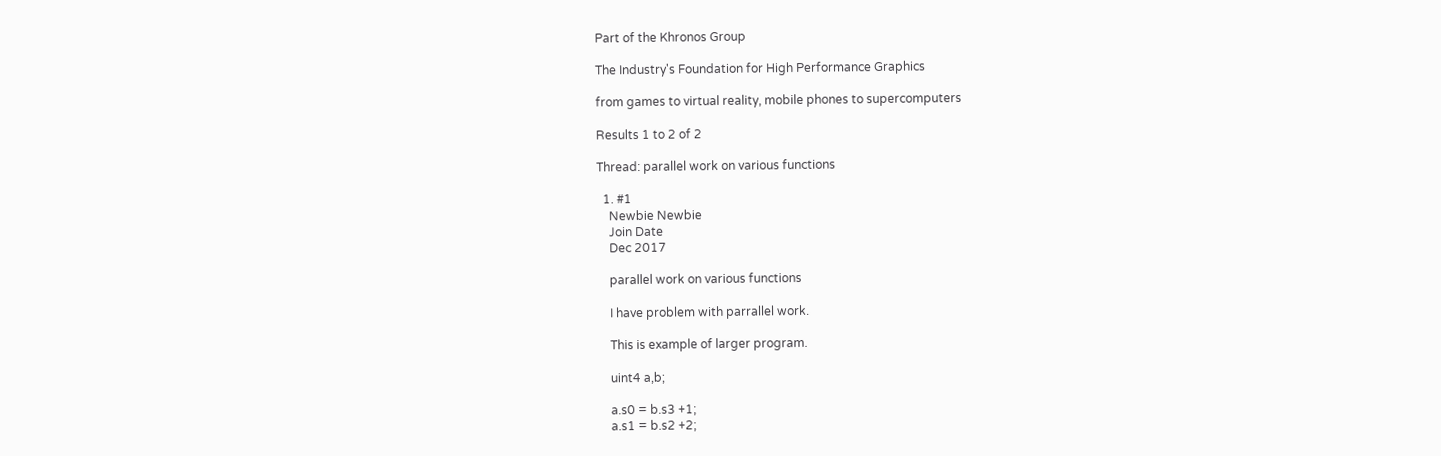Part of the Khronos Group

The Industry's Foundation for High Performance Graphics

from games to virtual reality, mobile phones to supercomputers

Results 1 to 2 of 2

Thread: parallel work on various functions

  1. #1
    Newbie Newbie
    Join Date
    Dec 2017

    parallel work on various functions

    I have problem with parrallel work.

    This is example of larger program.

    uint4 a,b;

    a.s0 = b.s3 +1;
    a.s1 = b.s2 +2;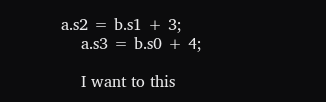a.s2 = b.s1 + 3;
    a.s3 = b.s0 + 4;

    I want to this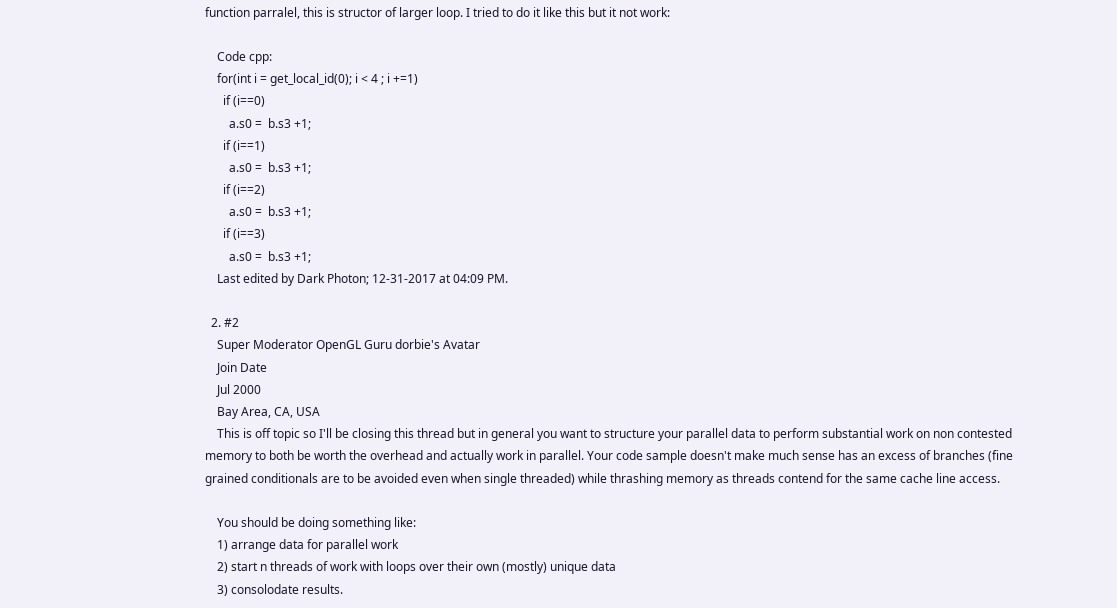function parralel, this is structor of larger loop. I tried to do it like this but it not work:

    Code cpp:
    for(int i = get_local_id(0); i < 4 ; i +=1)
      if (i==0)
        a.s0 =  b.s3 +1;
      if (i==1)
        a.s0 =  b.s3 +1;
      if (i==2)
        a.s0 =  b.s3 +1;
      if (i==3)
        a.s0 =  b.s3 +1;
    Last edited by Dark Photon; 12-31-2017 at 04:09 PM.

  2. #2
    Super Moderator OpenGL Guru dorbie's Avatar
    Join Date
    Jul 2000
    Bay Area, CA, USA
    This is off topic so I'll be closing this thread but in general you want to structure your parallel data to perform substantial work on non contested memory to both be worth the overhead and actually work in parallel. Your code sample doesn't make much sense has an excess of branches (fine grained conditionals are to be avoided even when single threaded) while thrashing memory as threads contend for the same cache line access.

    You should be doing something like:
    1) arrange data for parallel work
    2) start n threads of work with loops over their own (mostly) unique data
    3) consolodate results.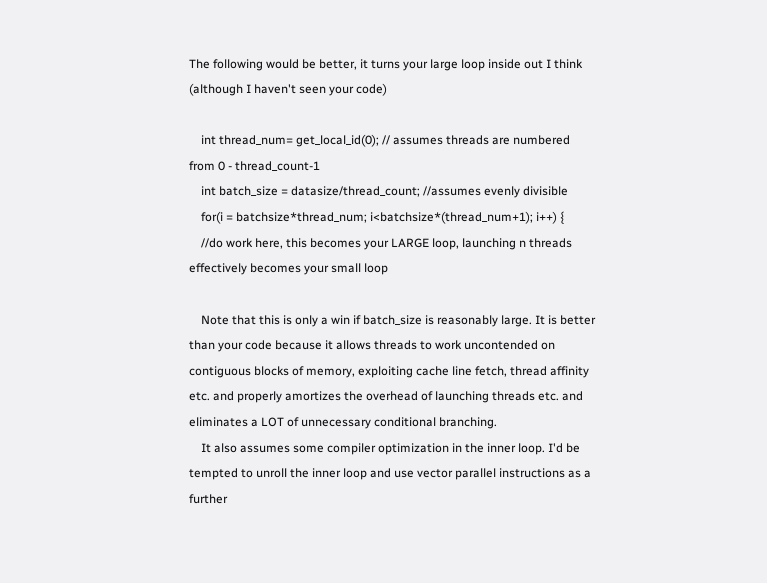The following would be better, it turns your large loop inside out I think (although I haven't seen your code)

    int thread_num= get_local_id(0); // assumes threads are numbered from 0 - thread_count-1
    int batch_size = datasize/thread_count; //assumes evenly divisible
    for(i = batchsize*thread_num; i<batchsize*(thread_num+1); i++) {
    //do work here, this becomes your LARGE loop, launching n threads effectively becomes your small loop

    Note that this is only a win if batch_size is reasonably large. It is better than your code because it allows threads to work uncontended on contiguous blocks of memory, exploiting cache line fetch, thread affinity etc. and properly amortizes the overhead of launching threads etc. and eliminates a LOT of unnecessary conditional branching.
    It also assumes some compiler optimization in the inner loop. I'd be tempted to unroll the inner loop and use vector parallel instructions as a further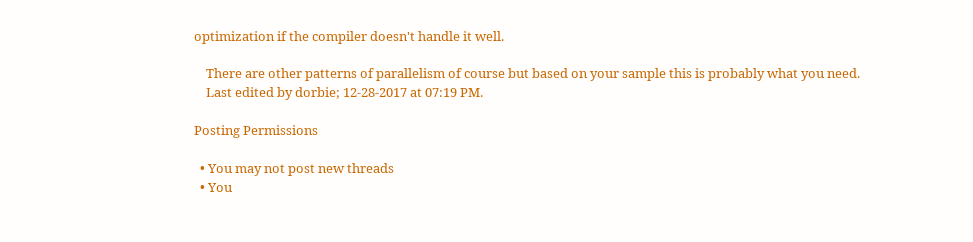optimization if the compiler doesn't handle it well.

    There are other patterns of parallelism of course but based on your sample this is probably what you need.
    Last edited by dorbie; 12-28-2017 at 07:19 PM.

Posting Permissions

  • You may not post new threads
  • You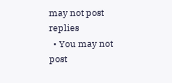may not post replies
  • You may not post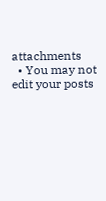attachments
  • You may not edit your posts